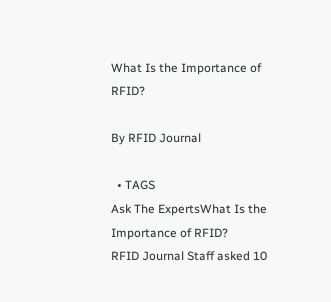What Is the Importance of RFID?

By RFID Journal

  • TAGS
Ask The ExpertsWhat Is the Importance of RFID?
RFID Journal Staff asked 10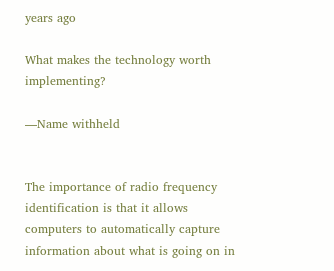years ago

What makes the technology worth implementing?

—Name withheld


The importance of radio frequency identification is that it allows computers to automatically capture information about what is going on in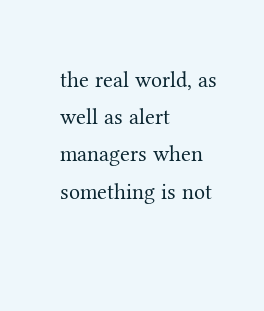the real world, as well as alert managers when something is not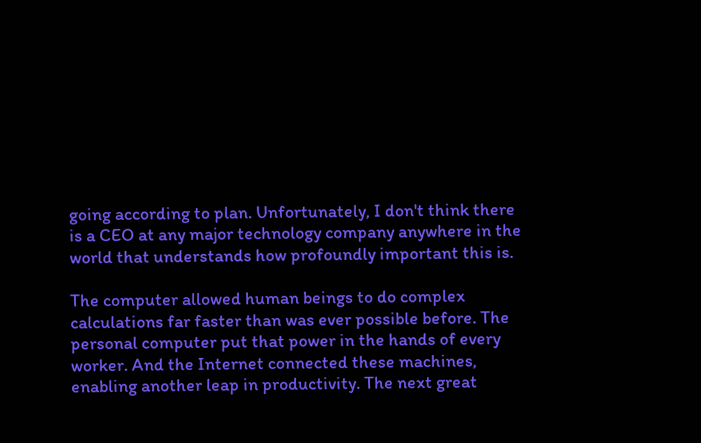going according to plan. Unfortunately, I don't think there is a CEO at any major technology company anywhere in the world that understands how profoundly important this is.

The computer allowed human beings to do complex calculations far faster than was ever possible before. The personal computer put that power in the hands of every worker. And the Internet connected these machines, enabling another leap in productivity. The next great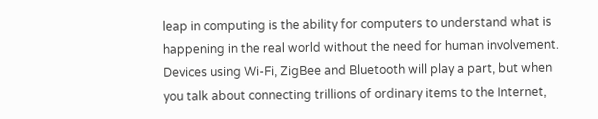leap in computing is the ability for computers to understand what is happening in the real world without the need for human involvement. Devices using Wi-Fi, ZigBee and Bluetooth will play a part, but when you talk about connecting trillions of ordinary items to the Internet,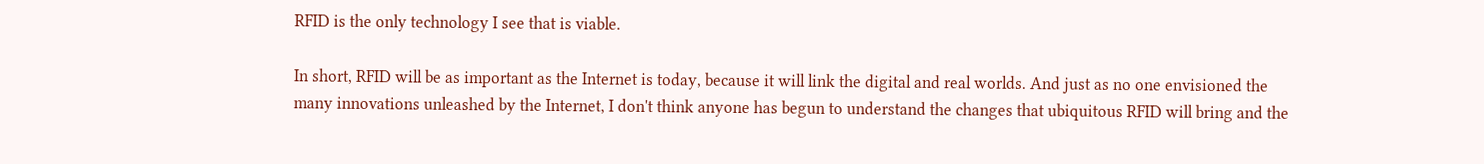RFID is the only technology I see that is viable.

In short, RFID will be as important as the Internet is today, because it will link the digital and real worlds. And just as no one envisioned the many innovations unleashed by the Internet, I don't think anyone has begun to understand the changes that ubiquitous RFID will bring and the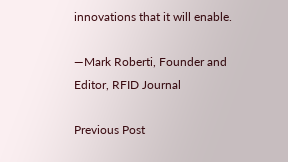innovations that it will enable.

—Mark Roberti, Founder and Editor, RFID Journal

Previous Post